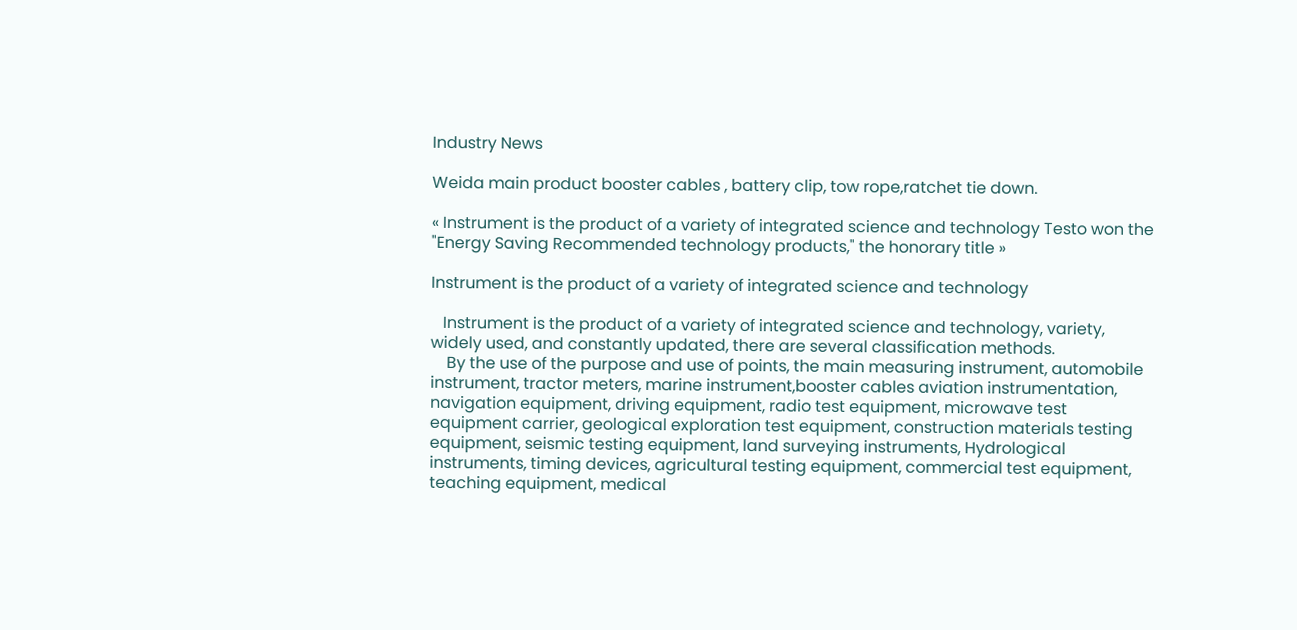Industry News

Weida main product booster cables , battery clip, tow rope,ratchet tie down.

« Instrument is the product of a variety of integrated science and technology Testo won the "Energy Saving Recommended technology products," the honorary title »

Instrument is the product of a variety of integrated science and technology

   Instrument is the product of a variety of integrated science and technology, variety, widely used, and constantly updated, there are several classification methods.
    By the use of the purpose and use of points, the main measuring instrument, automobile instrument, tractor meters, marine instrument,booster cables aviation instrumentation, navigation equipment, driving equipment, radio test equipment, microwave test equipment carrier, geological exploration test equipment, construction materials testing equipment, seismic testing equipment, land surveying instruments, Hydrological instruments, timing devices, agricultural testing equipment, commercial test equipment, teaching equipment, medical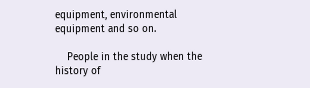equipment, environmental equipment and so on.

    People in the study when the history of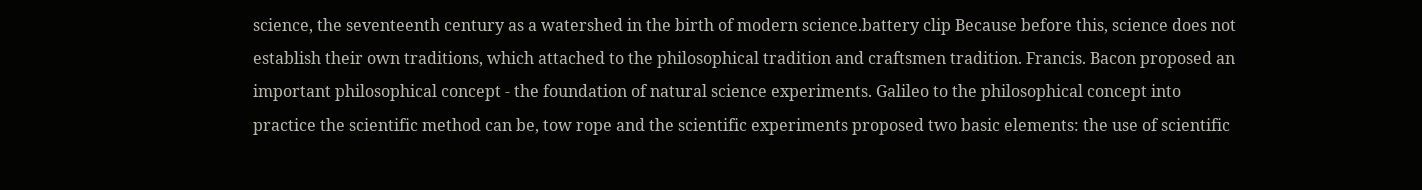science, the seventeenth century as a watershed in the birth of modern science.battery clip Because before this, science does not establish their own traditions, which attached to the philosophical tradition and craftsmen tradition. Francis. Bacon proposed an important philosophical concept - the foundation of natural science experiments. Galileo to the philosophical concept into practice the scientific method can be, tow rope and the scientific experiments proposed two basic elements: the use of scientific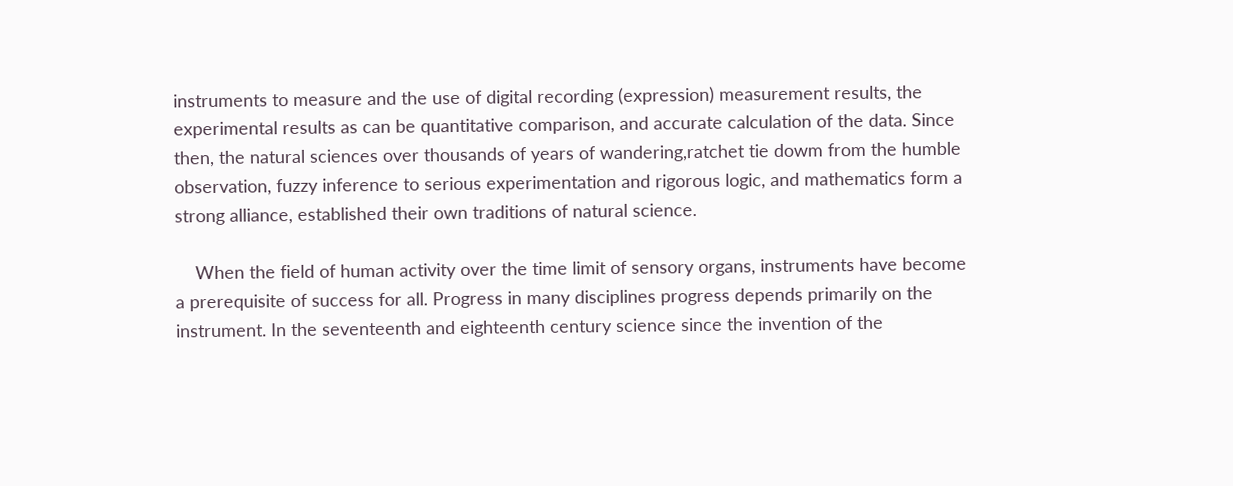instruments to measure and the use of digital recording (expression) measurement results, the experimental results as can be quantitative comparison, and accurate calculation of the data. Since then, the natural sciences over thousands of years of wandering,ratchet tie dowm from the humble observation, fuzzy inference to serious experimentation and rigorous logic, and mathematics form a strong alliance, established their own traditions of natural science.

    When the field of human activity over the time limit of sensory organs, instruments have become a prerequisite of success for all. Progress in many disciplines progress depends primarily on the instrument. In the seventeenth and eighteenth century science since the invention of the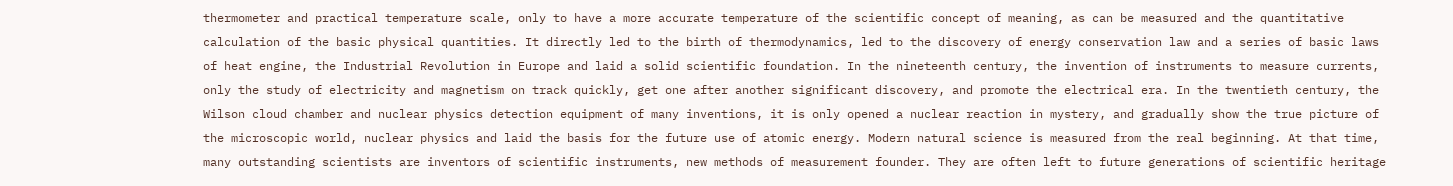thermometer and practical temperature scale, only to have a more accurate temperature of the scientific concept of meaning, as can be measured and the quantitative calculation of the basic physical quantities. It directly led to the birth of thermodynamics, led to the discovery of energy conservation law and a series of basic laws of heat engine, the Industrial Revolution in Europe and laid a solid scientific foundation. In the nineteenth century, the invention of instruments to measure currents, only the study of electricity and magnetism on track quickly, get one after another significant discovery, and promote the electrical era. In the twentieth century, the Wilson cloud chamber and nuclear physics detection equipment of many inventions, it is only opened a nuclear reaction in mystery, and gradually show the true picture of the microscopic world, nuclear physics and laid the basis for the future use of atomic energy. Modern natural science is measured from the real beginning. At that time, many outstanding scientists are inventors of scientific instruments, new methods of measurement founder. They are often left to future generations of scientific heritage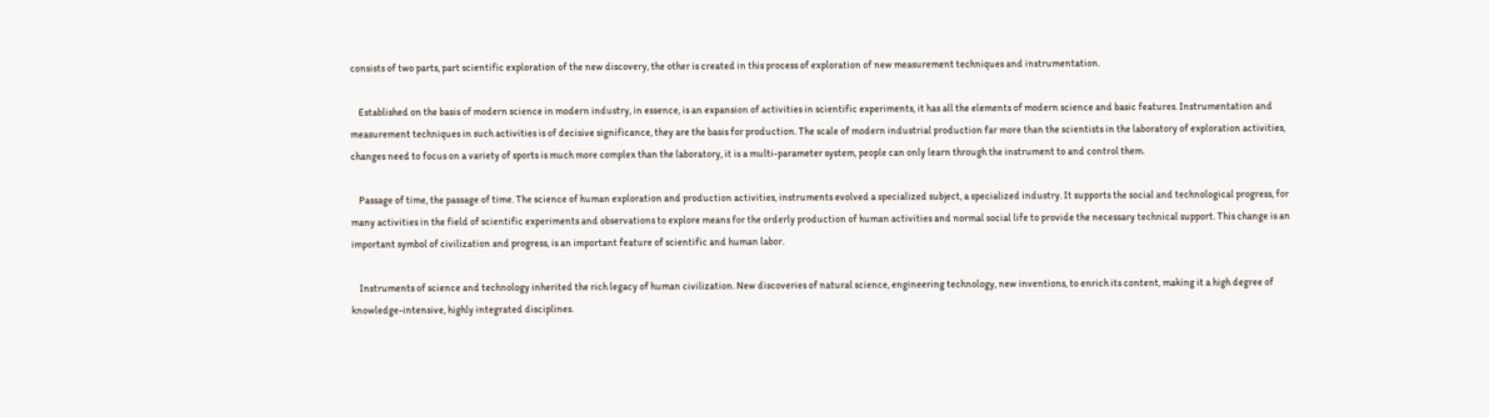consists of two parts, part scientific exploration of the new discovery, the other is created in this process of exploration of new measurement techniques and instrumentation.

    Established on the basis of modern science in modern industry, in essence, is an expansion of activities in scientific experiments, it has all the elements of modern science and basic features. Instrumentation and measurement techniques in such activities is of decisive significance, they are the basis for production. The scale of modern industrial production far more than the scientists in the laboratory of exploration activities, changes need to focus on a variety of sports is much more complex than the laboratory, it is a multi-parameter system, people can only learn through the instrument to and control them.

    Passage of time, the passage of time. The science of human exploration and production activities, instruments evolved a specialized subject, a specialized industry. It supports the social and technological progress, for many activities in the field of scientific experiments and observations to explore means for the orderly production of human activities and normal social life to provide the necessary technical support. This change is an important symbol of civilization and progress, is an important feature of scientific and human labor.

    Instruments of science and technology inherited the rich legacy of human civilization. New discoveries of natural science, engineering technology, new inventions, to enrich its content, making it a high degree of knowledge-intensive, highly integrated disciplines.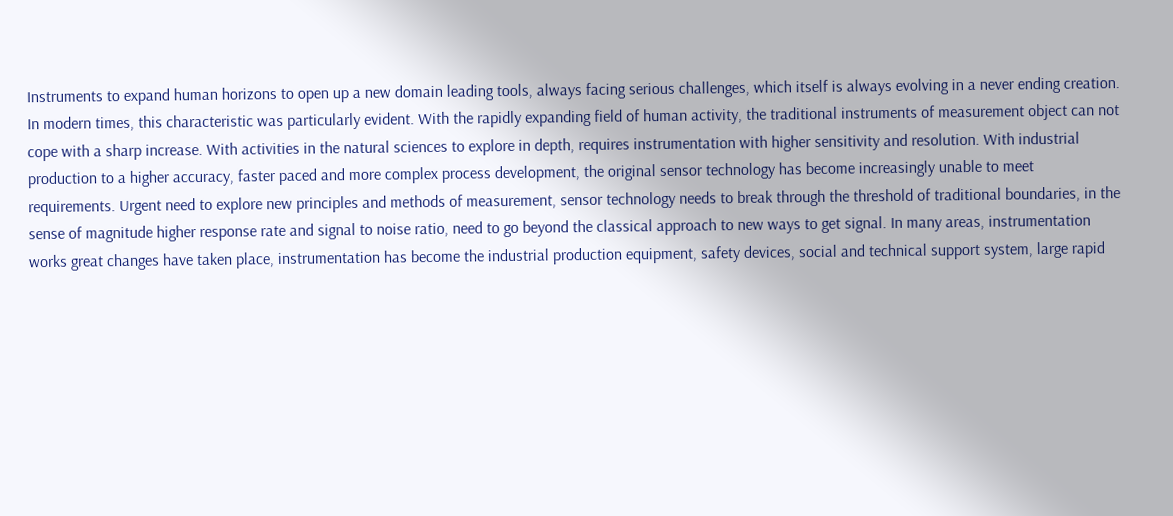Instruments to expand human horizons to open up a new domain leading tools, always facing serious challenges, which itself is always evolving in a never ending creation. In modern times, this characteristic was particularly evident. With the rapidly expanding field of human activity, the traditional instruments of measurement object can not cope with a sharp increase. With activities in the natural sciences to explore in depth, requires instrumentation with higher sensitivity and resolution. With industrial production to a higher accuracy, faster paced and more complex process development, the original sensor technology has become increasingly unable to meet requirements. Urgent need to explore new principles and methods of measurement, sensor technology needs to break through the threshold of traditional boundaries, in the sense of magnitude higher response rate and signal to noise ratio, need to go beyond the classical approach to new ways to get signal. In many areas, instrumentation works great changes have taken place, instrumentation has become the industrial production equipment, safety devices, social and technical support system, large rapid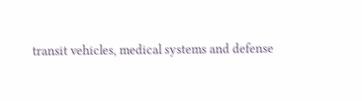transit vehicles, medical systems and defense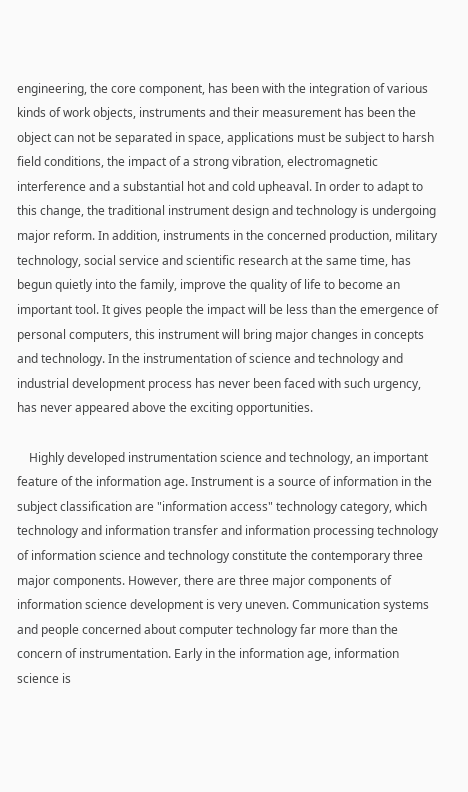engineering, the core component, has been with the integration of various kinds of work objects, instruments and their measurement has been the object can not be separated in space, applications must be subject to harsh field conditions, the impact of a strong vibration, electromagnetic interference and a substantial hot and cold upheaval. In order to adapt to this change, the traditional instrument design and technology is undergoing major reform. In addition, instruments in the concerned production, military technology, social service and scientific research at the same time, has begun quietly into the family, improve the quality of life to become an important tool. It gives people the impact will be less than the emergence of personal computers, this instrument will bring major changes in concepts and technology. In the instrumentation of science and technology and industrial development process has never been faced with such urgency, has never appeared above the exciting opportunities.

    Highly developed instrumentation science and technology, an important feature of the information age. Instrument is a source of information in the subject classification are "information access" technology category, which technology and information transfer and information processing technology of information science and technology constitute the contemporary three major components. However, there are three major components of information science development is very uneven. Communication systems and people concerned about computer technology far more than the concern of instrumentation. Early in the information age, information science is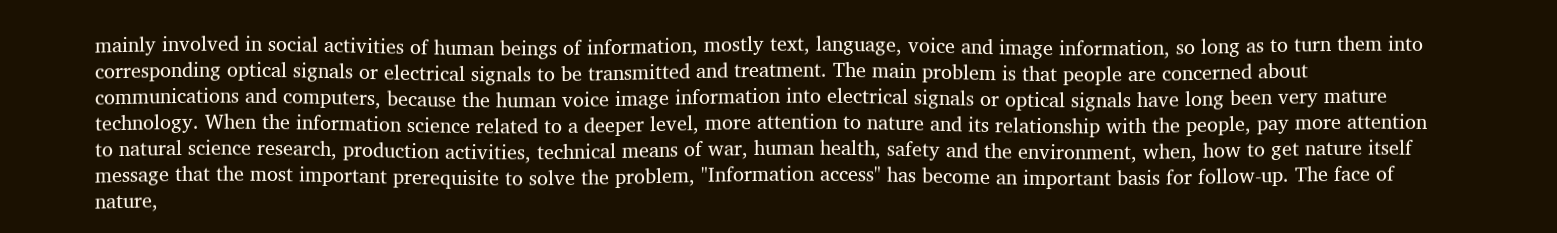mainly involved in social activities of human beings of information, mostly text, language, voice and image information, so long as to turn them into corresponding optical signals or electrical signals to be transmitted and treatment. The main problem is that people are concerned about communications and computers, because the human voice image information into electrical signals or optical signals have long been very mature technology. When the information science related to a deeper level, more attention to nature and its relationship with the people, pay more attention to natural science research, production activities, technical means of war, human health, safety and the environment, when, how to get nature itself message that the most important prerequisite to solve the problem, "Information access" has become an important basis for follow-up. The face of nature,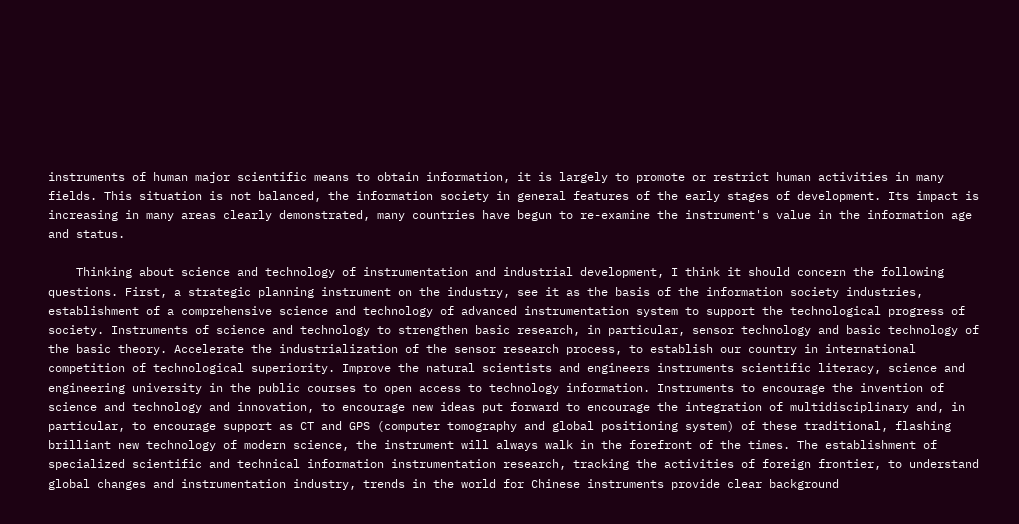instruments of human major scientific means to obtain information, it is largely to promote or restrict human activities in many fields. This situation is not balanced, the information society in general features of the early stages of development. Its impact is increasing in many areas clearly demonstrated, many countries have begun to re-examine the instrument's value in the information age and status.

    Thinking about science and technology of instrumentation and industrial development, I think it should concern the following questions. First, a strategic planning instrument on the industry, see it as the basis of the information society industries, establishment of a comprehensive science and technology of advanced instrumentation system to support the technological progress of society. Instruments of science and technology to strengthen basic research, in particular, sensor technology and basic technology of the basic theory. Accelerate the industrialization of the sensor research process, to establish our country in international competition of technological superiority. Improve the natural scientists and engineers instruments scientific literacy, science and engineering university in the public courses to open access to technology information. Instruments to encourage the invention of science and technology and innovation, to encourage new ideas put forward to encourage the integration of multidisciplinary and, in particular, to encourage support as CT and GPS (computer tomography and global positioning system) of these traditional, flashing brilliant new technology of modern science, the instrument will always walk in the forefront of the times. The establishment of specialized scientific and technical information instrumentation research, tracking the activities of foreign frontier, to understand global changes and instrumentation industry, trends in the world for Chinese instruments provide clear background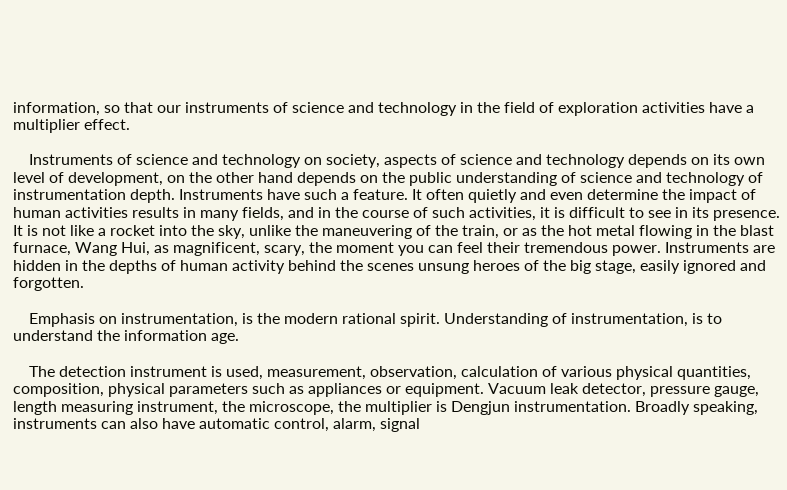information, so that our instruments of science and technology in the field of exploration activities have a multiplier effect.

    Instruments of science and technology on society, aspects of science and technology depends on its own level of development, on the other hand depends on the public understanding of science and technology of instrumentation depth. Instruments have such a feature. It often quietly and even determine the impact of human activities results in many fields, and in the course of such activities, it is difficult to see in its presence. It is not like a rocket into the sky, unlike the maneuvering of the train, or as the hot metal flowing in the blast furnace, Wang Hui, as magnificent, scary, the moment you can feel their tremendous power. Instruments are hidden in the depths of human activity behind the scenes unsung heroes of the big stage, easily ignored and forgotten.

    Emphasis on instrumentation, is the modern rational spirit. Understanding of instrumentation, is to understand the information age.

    The detection instrument is used, measurement, observation, calculation of various physical quantities, composition, physical parameters such as appliances or equipment. Vacuum leak detector, pressure gauge, length measuring instrument, the microscope, the multiplier is Dengjun instrumentation. Broadly speaking, instruments can also have automatic control, alarm, signal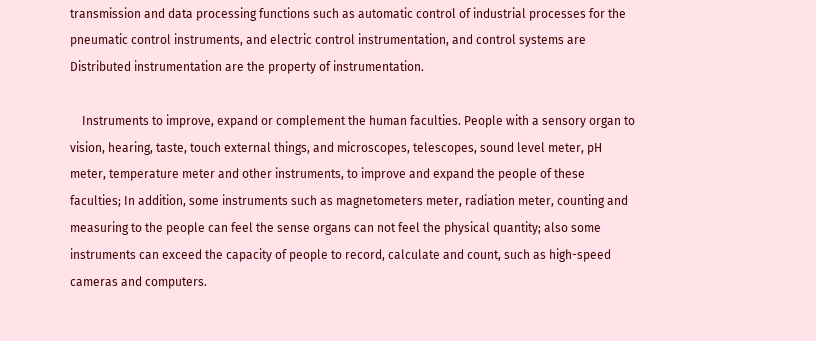transmission and data processing functions such as automatic control of industrial processes for the pneumatic control instruments, and electric control instrumentation, and control systems are Distributed instrumentation are the property of instrumentation.

    Instruments to improve, expand or complement the human faculties. People with a sensory organ to vision, hearing, taste, touch external things, and microscopes, telescopes, sound level meter, pH meter, temperature meter and other instruments, to improve and expand the people of these faculties; In addition, some instruments such as magnetometers meter, radiation meter, counting and measuring to the people can feel the sense organs can not feel the physical quantity; also some instruments can exceed the capacity of people to record, calculate and count, such as high-speed cameras and computers.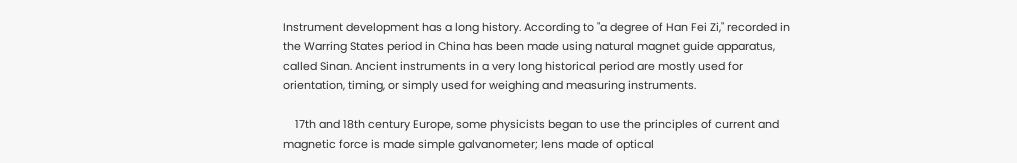Instrument development has a long history. According to "a degree of Han Fei Zi," recorded in the Warring States period in China has been made using natural magnet guide apparatus, called Sinan. Ancient instruments in a very long historical period are mostly used for orientation, timing, or simply used for weighing and measuring instruments.

    17th and 18th century Europe, some physicists began to use the principles of current and magnetic force is made simple galvanometer; lens made of optical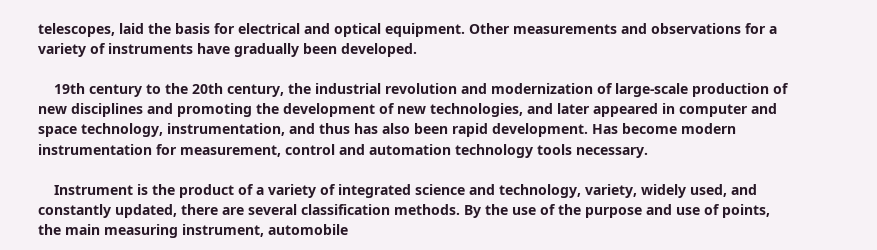telescopes, laid the basis for electrical and optical equipment. Other measurements and observations for a variety of instruments have gradually been developed.

    19th century to the 20th century, the industrial revolution and modernization of large-scale production of new disciplines and promoting the development of new technologies, and later appeared in computer and space technology, instrumentation, and thus has also been rapid development. Has become modern instrumentation for measurement, control and automation technology tools necessary.

    Instrument is the product of a variety of integrated science and technology, variety, widely used, and constantly updated, there are several classification methods. By the use of the purpose and use of points, the main measuring instrument, automobile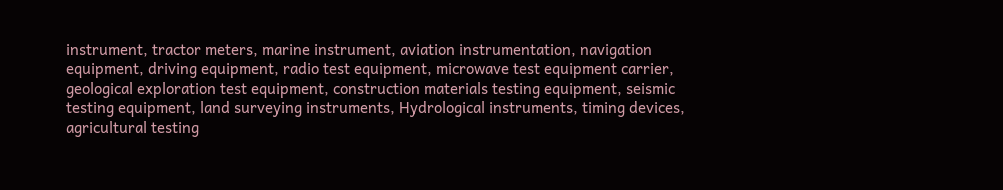instrument, tractor meters, marine instrument, aviation instrumentation, navigation equipment, driving equipment, radio test equipment, microwave test equipment carrier, geological exploration test equipment, construction materials testing equipment, seismic testing equipment, land surveying instruments, Hydrological instruments, timing devices, agricultural testing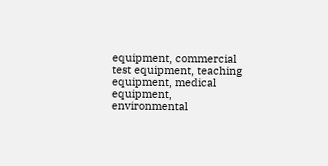equipment, commercial test equipment, teaching equipment, medical equipment, environmental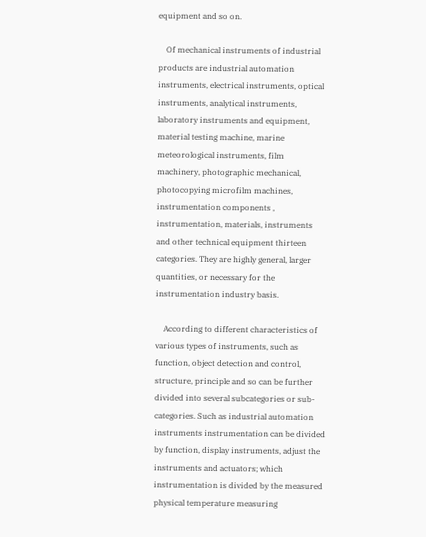equipment and so on.

    Of mechanical instruments of industrial products are industrial automation instruments, electrical instruments, optical instruments, analytical instruments, laboratory instruments and equipment, material testing machine, marine meteorological instruments, film machinery, photographic mechanical, photocopying microfilm machines, instrumentation components , instrumentation, materials, instruments and other technical equipment thirteen categories. They are highly general, larger quantities, or necessary for the instrumentation industry basis.

    According to different characteristics of various types of instruments, such as function, object detection and control, structure, principle and so can be further divided into several subcategories or sub-categories. Such as industrial automation instruments instrumentation can be divided by function, display instruments, adjust the instruments and actuators; which instrumentation is divided by the measured physical temperature measuring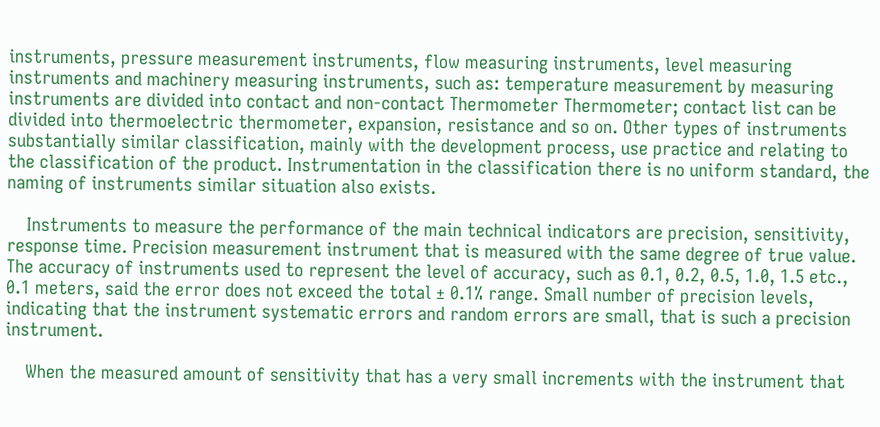instruments, pressure measurement instruments, flow measuring instruments, level measuring instruments and machinery measuring instruments, such as: temperature measurement by measuring instruments are divided into contact and non-contact Thermometer Thermometer; contact list can be divided into thermoelectric thermometer, expansion, resistance and so on. Other types of instruments substantially similar classification, mainly with the development process, use practice and relating to the classification of the product. Instrumentation in the classification there is no uniform standard, the naming of instruments similar situation also exists.

    Instruments to measure the performance of the main technical indicators are precision, sensitivity, response time. Precision measurement instrument that is measured with the same degree of true value. The accuracy of instruments used to represent the level of accuracy, such as 0.1, 0.2, 0.5, 1.0, 1.5 etc., 0.1 meters, said the error does not exceed the total ± 0.1% range. Small number of precision levels, indicating that the instrument systematic errors and random errors are small, that is such a precision instrument.

    When the measured amount of sensitivity that has a very small increments with the instrument that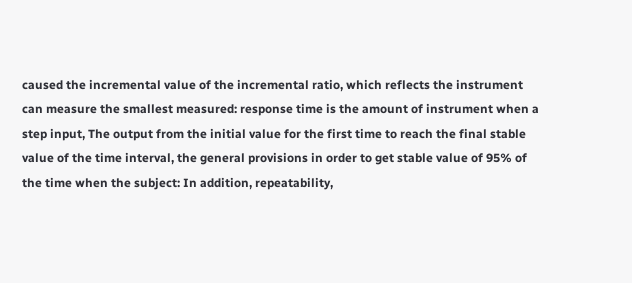caused the incremental value of the incremental ratio, which reflects the instrument can measure the smallest measured: response time is the amount of instrument when a step input, The output from the initial value for the first time to reach the final stable value of the time interval, the general provisions in order to get stable value of 95% of the time when the subject: In addition, repeatability,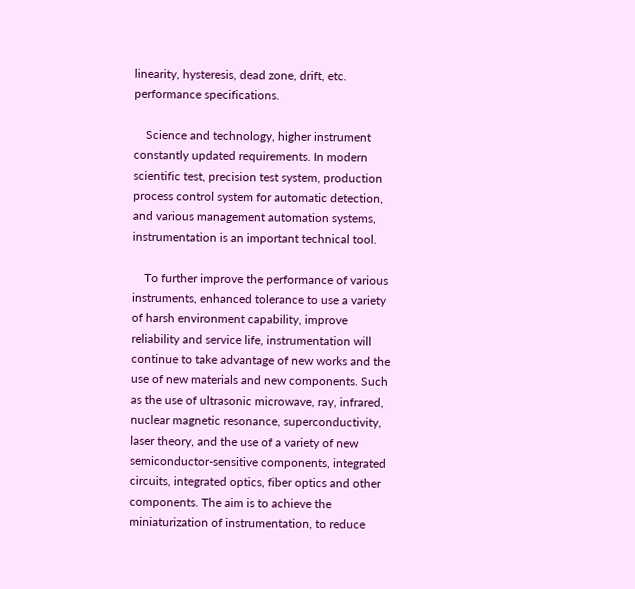linearity, hysteresis, dead zone, drift, etc. performance specifications.

    Science and technology, higher instrument constantly updated requirements. In modern scientific test, precision test system, production process control system for automatic detection, and various management automation systems, instrumentation is an important technical tool.

    To further improve the performance of various instruments, enhanced tolerance to use a variety of harsh environment capability, improve reliability and service life, instrumentation will continue to take advantage of new works and the use of new materials and new components. Such as the use of ultrasonic microwave, ray, infrared, nuclear magnetic resonance, superconductivity, laser theory, and the use of a variety of new semiconductor-sensitive components, integrated circuits, integrated optics, fiber optics and other components. The aim is to achieve the miniaturization of instrumentation, to reduce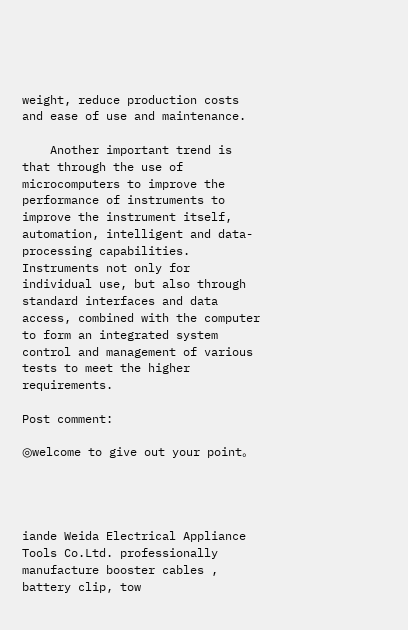weight, reduce production costs and ease of use and maintenance.

    Another important trend is that through the use of microcomputers to improve the performance of instruments to improve the instrument itself, automation, intelligent and data-processing capabilities. Instruments not only for individual use, but also through standard interfaces and data access, combined with the computer to form an integrated system control and management of various tests to meet the higher requirements.

Post comment:

◎welcome to give out your point。




iande Weida Electrical Appliance Tools Co.Ltd. professionally manufacture booster cables , battery clip, tow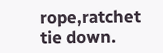rope,ratchet tie down.